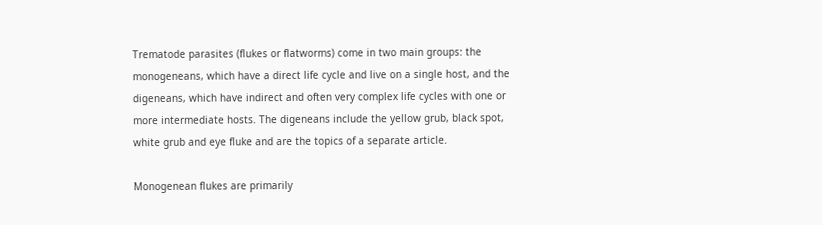Trematode parasites (flukes or flatworms) come in two main groups: the monogeneans, which have a direct life cycle and live on a single host, and the digeneans, which have indirect and often very complex life cycles with one or more intermediate hosts. The digeneans include the yellow grub, black spot, white grub and eye fluke and are the topics of a separate article.

Monogenean flukes are primarily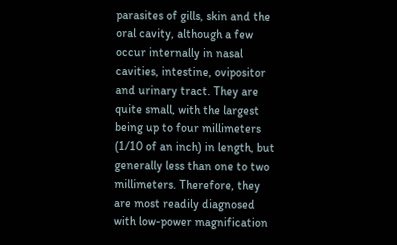parasites of gills, skin and the oral cavity, although a few occur internally in nasal cavities, intestine, ovipositor and urinary tract. They are quite small, with the largest being up to four millimeters (1/10 of an inch) in length, but generally less than one to two millimeters. Therefore, they are most readily diagnosed with low-power magnification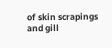of skin scrapings and gill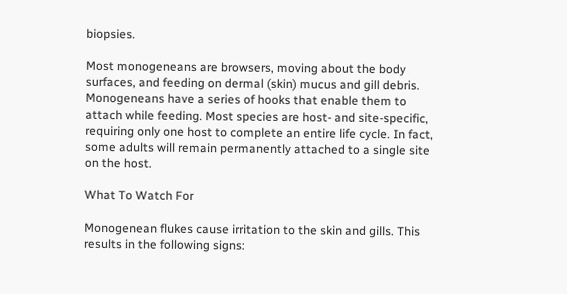biopsies.

Most monogeneans are browsers, moving about the body surfaces, and feeding on dermal (skin) mucus and gill debris. Monogeneans have a series of hooks that enable them to attach while feeding. Most species are host- and site-specific, requiring only one host to complete an entire life cycle. In fact, some adults will remain permanently attached to a single site on the host.

What To Watch For

Monogenean flukes cause irritation to the skin and gills. This results in the following signs: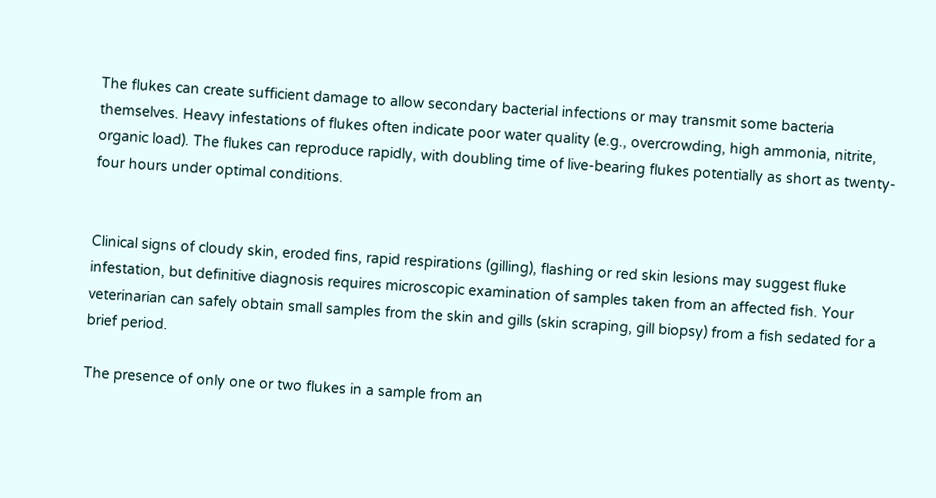The flukes can create sufficient damage to allow secondary bacterial infections or may transmit some bacteria themselves. Heavy infestations of flukes often indicate poor water quality (e.g., overcrowding, high ammonia, nitrite, organic load). The flukes can reproduce rapidly, with doubling time of live-bearing flukes potentially as short as twenty-four hours under optimal conditions.


Clinical signs of cloudy skin, eroded fins, rapid respirations (gilling), flashing or red skin lesions may suggest fluke infestation, but definitive diagnosis requires microscopic examination of samples taken from an affected fish. Your veterinarian can safely obtain small samples from the skin and gills (skin scraping, gill biopsy) from a fish sedated for a brief period.

The presence of only one or two flukes in a sample from an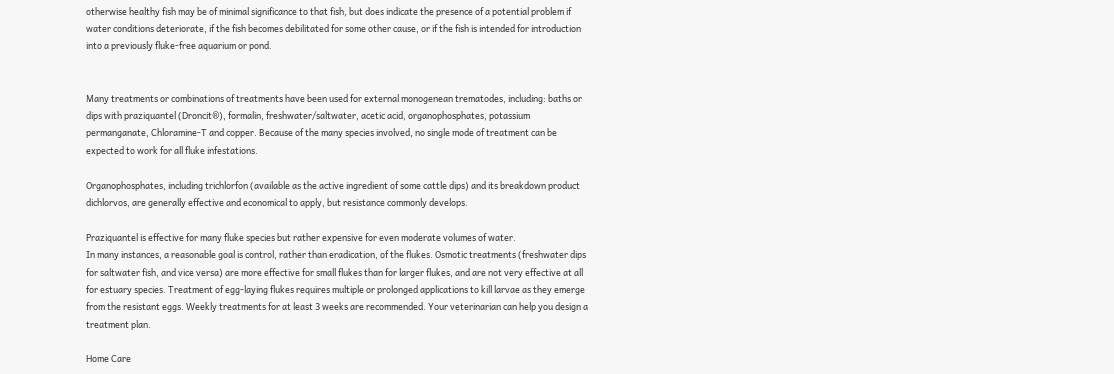otherwise healthy fish may be of minimal significance to that fish, but does indicate the presence of a potential problem if water conditions deteriorate, if the fish becomes debilitated for some other cause, or if the fish is intended for introduction into a previously fluke-free aquarium or pond.


Many treatments or combinations of treatments have been used for external monogenean trematodes, including: baths or dips with praziquantel (Droncit®), formalin, freshwater/saltwater, acetic acid, organophosphates, potassium permanganate, Chloramine-T and copper. Because of the many species involved, no single mode of treatment can be expected to work for all fluke infestations.

Organophosphates, including trichlorfon (available as the active ingredient of some cattle dips) and its breakdown product dichlorvos, are generally effective and economical to apply, but resistance commonly develops.

Praziquantel is effective for many fluke species but rather expensive for even moderate volumes of water.
In many instances, a reasonable goal is control, rather than eradication, of the flukes. Osmotic treatments (freshwater dips for saltwater fish, and vice versa) are more effective for small flukes than for larger flukes, and are not very effective at all for estuary species. Treatment of egg-laying flukes requires multiple or prolonged applications to kill larvae as they emerge from the resistant eggs. Weekly treatments for at least 3 weeks are recommended. Your veterinarian can help you design a treatment plan.

Home Care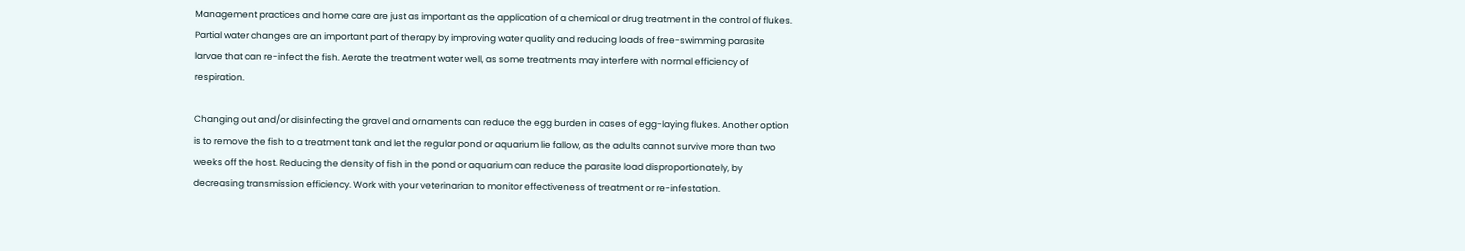Management practices and home care are just as important as the application of a chemical or drug treatment in the control of flukes. Partial water changes are an important part of therapy by improving water quality and reducing loads of free-swimming parasite larvae that can re-infect the fish. Aerate the treatment water well, as some treatments may interfere with normal efficiency of respiration.

Changing out and/or disinfecting the gravel and ornaments can reduce the egg burden in cases of egg-laying flukes. Another option is to remove the fish to a treatment tank and let the regular pond or aquarium lie fallow, as the adults cannot survive more than two weeks off the host. Reducing the density of fish in the pond or aquarium can reduce the parasite load disproportionately, by decreasing transmission efficiency. Work with your veterinarian to monitor effectiveness of treatment or re-infestation.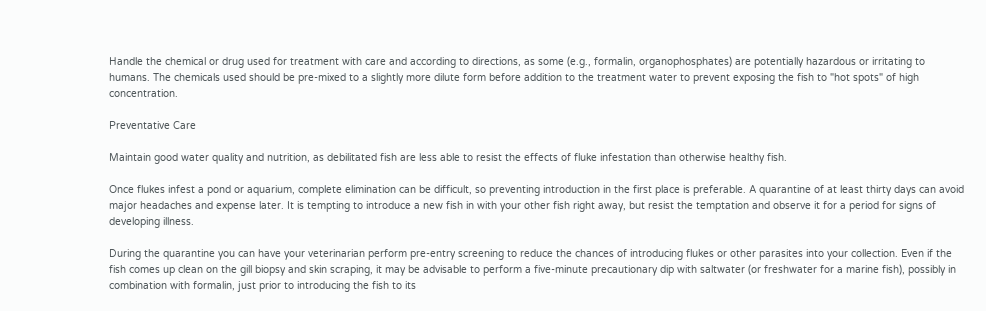Handle the chemical or drug used for treatment with care and according to directions, as some (e.g., formalin, organophosphates) are potentially hazardous or irritating to humans. The chemicals used should be pre-mixed to a slightly more dilute form before addition to the treatment water to prevent exposing the fish to "hot spots" of high concentration.

Preventative Care

Maintain good water quality and nutrition, as debilitated fish are less able to resist the effects of fluke infestation than otherwise healthy fish.

Once flukes infest a pond or aquarium, complete elimination can be difficult, so preventing introduction in the first place is preferable. A quarantine of at least thirty days can avoid major headaches and expense later. It is tempting to introduce a new fish in with your other fish right away, but resist the temptation and observe it for a period for signs of developing illness.

During the quarantine you can have your veterinarian perform pre-entry screening to reduce the chances of introducing flukes or other parasites into your collection. Even if the fish comes up clean on the gill biopsy and skin scraping, it may be advisable to perform a five-minute precautionary dip with saltwater (or freshwater for a marine fish), possibly in combination with formalin, just prior to introducing the fish to its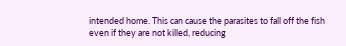intended home. This can cause the parasites to fall off the fish even if they are not killed, reducing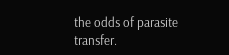the odds of parasite transfer.